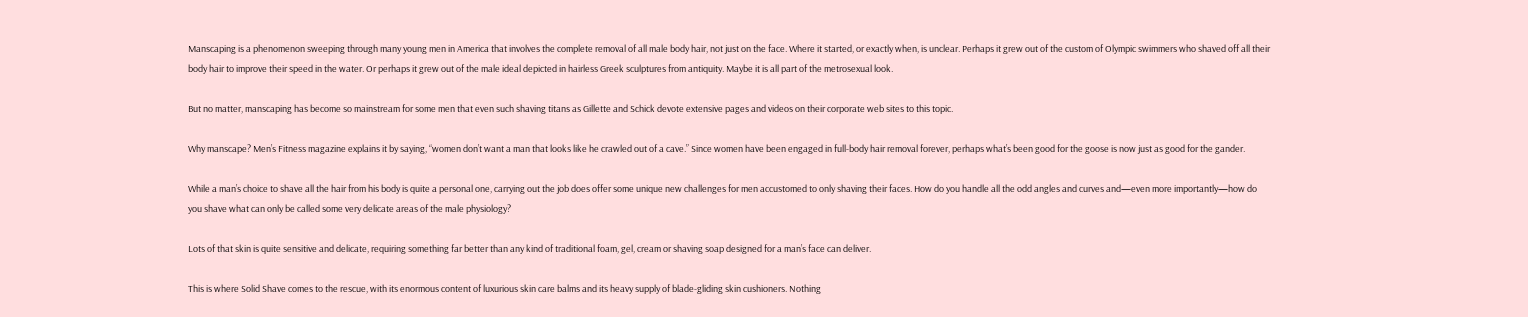Manscaping is a phenomenon sweeping through many young men in America that involves the complete removal of all male body hair, not just on the face. Where it started, or exactly when, is unclear. Perhaps it grew out of the custom of Olympic swimmers who shaved off all their body hair to improve their speed in the water. Or perhaps it grew out of the male ideal depicted in hairless Greek sculptures from antiquity. Maybe it is all part of the metrosexual look.

But no matter, manscaping has become so mainstream for some men that even such shaving titans as Gillette and Schick devote extensive pages and videos on their corporate web sites to this topic.

Why manscape? Men’s Fitness magazine explains it by saying, “women don’t want a man that looks like he crawled out of a cave.” Since women have been engaged in full-body hair removal forever, perhaps what’s been good for the goose is now just as good for the gander.

While a man’s choice to shave all the hair from his body is quite a personal one, carrying out the job does offer some unique new challenges for men accustomed to only shaving their faces. How do you handle all the odd angles and curves and—even more importantly—how do you shave what can only be called some very delicate areas of the male physiology?

Lots of that skin is quite sensitive and delicate, requiring something far better than any kind of traditional foam, gel, cream or shaving soap designed for a man’s face can deliver.

This is where Solid Shave comes to the rescue, with its enormous content of luxurious skin care balms and its heavy supply of blade-gliding skin cushioners. Nothing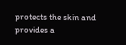protects the skin and provides a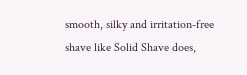smooth, silky and irritation-free shave like Solid Shave does,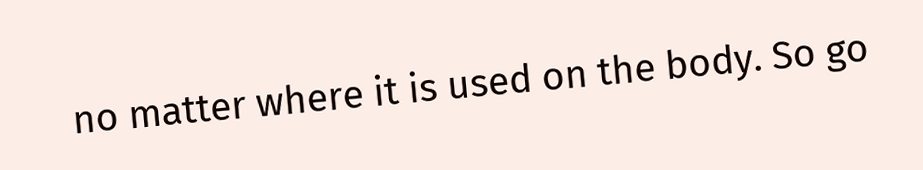no matter where it is used on the body. So go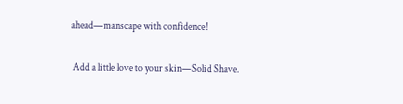ahead—manscape with confidence!

 Add a little love to your skin—Solid Shave.